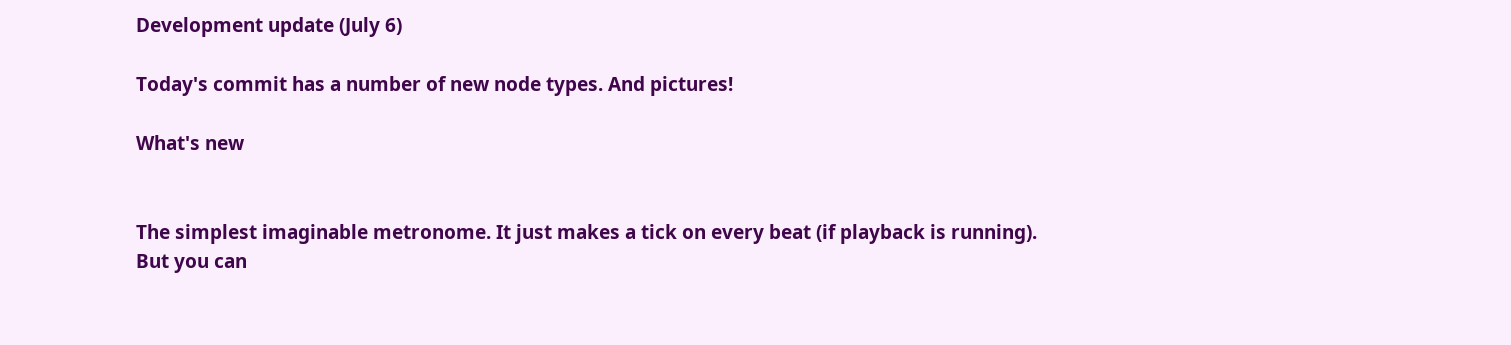Development update (July 6)

Today's commit has a number of new node types. And pictures!

What's new


The simplest imaginable metronome. It just makes a tick on every beat (if playback is running). But you can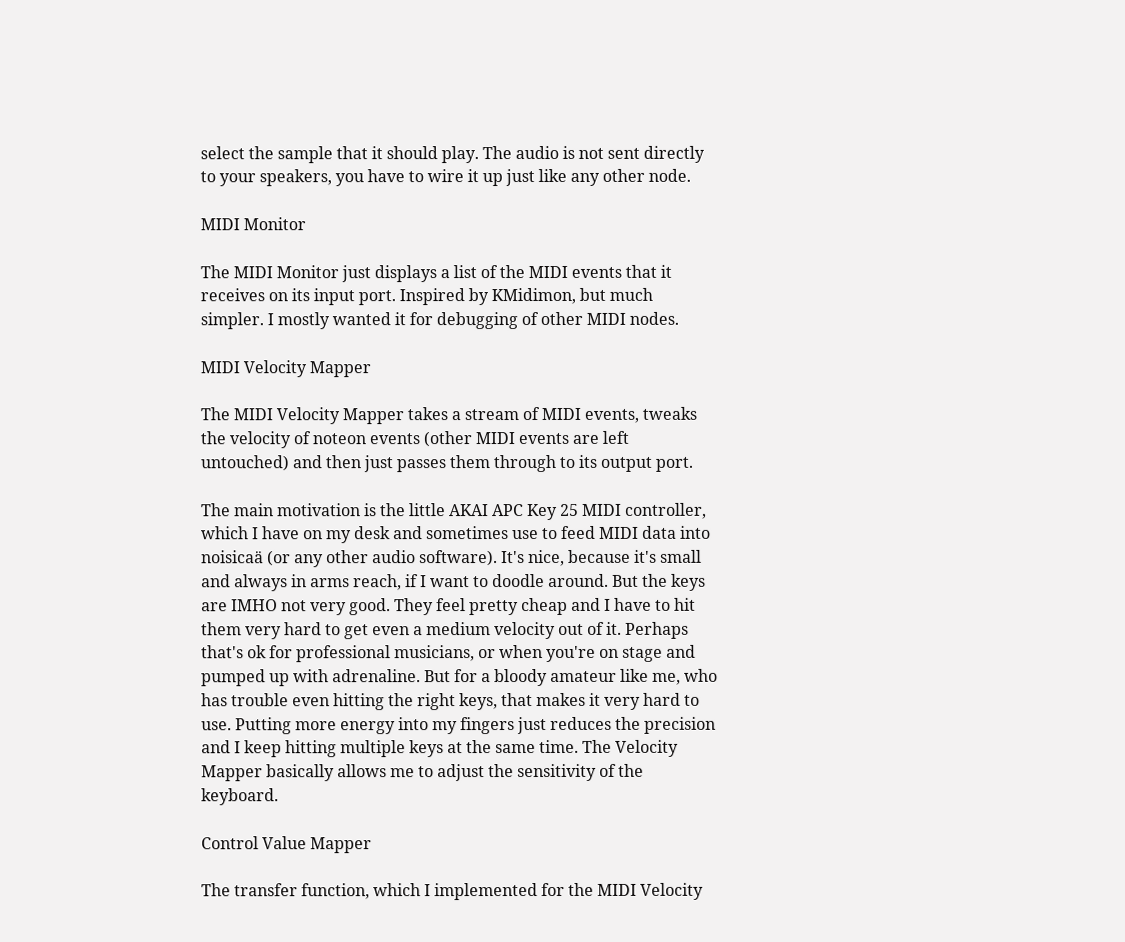select the sample that it should play. The audio is not sent directly to your speakers, you have to wire it up just like any other node.

MIDI Monitor

The MIDI Monitor just displays a list of the MIDI events that it receives on its input port. Inspired by KMidimon, but much simpler. I mostly wanted it for debugging of other MIDI nodes.

MIDI Velocity Mapper

The MIDI Velocity Mapper takes a stream of MIDI events, tweaks the velocity of noteon events (other MIDI events are left untouched) and then just passes them through to its output port.

The main motivation is the little AKAI APC Key 25 MIDI controller, which I have on my desk and sometimes use to feed MIDI data into noisicaä (or any other audio software). It's nice, because it's small and always in arms reach, if I want to doodle around. But the keys are IMHO not very good. They feel pretty cheap and I have to hit them very hard to get even a medium velocity out of it. Perhaps that's ok for professional musicians, or when you're on stage and pumped up with adrenaline. But for a bloody amateur like me, who has trouble even hitting the right keys, that makes it very hard to use. Putting more energy into my fingers just reduces the precision and I keep hitting multiple keys at the same time. The Velocity Mapper basically allows me to adjust the sensitivity of the keyboard.

Control Value Mapper

The transfer function, which I implemented for the MIDI Velocity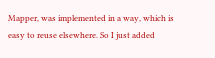Mapper, was implemented in a way, which is easy to reuse elsewhere. So I just added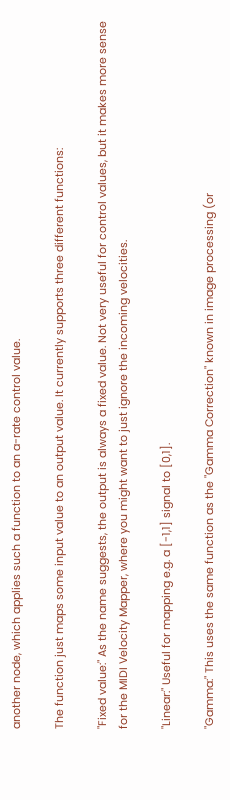another node, which applies such a function to an a-rate control value.

The function just maps some input value to an output value. It currently supports three different functions:

"Fixed value:" As the name suggests, the output is always a fixed value. Not very useful for control values, but it makes more sense for the MIDI Velocity Mapper, where you might want to just ignore the incoming velocities.

"Linear:" Useful for mapping e.g. a [-1,1] signal to [0,1].

"Gamma:" This uses the same function as the "Gamma Correction" known in image processing (or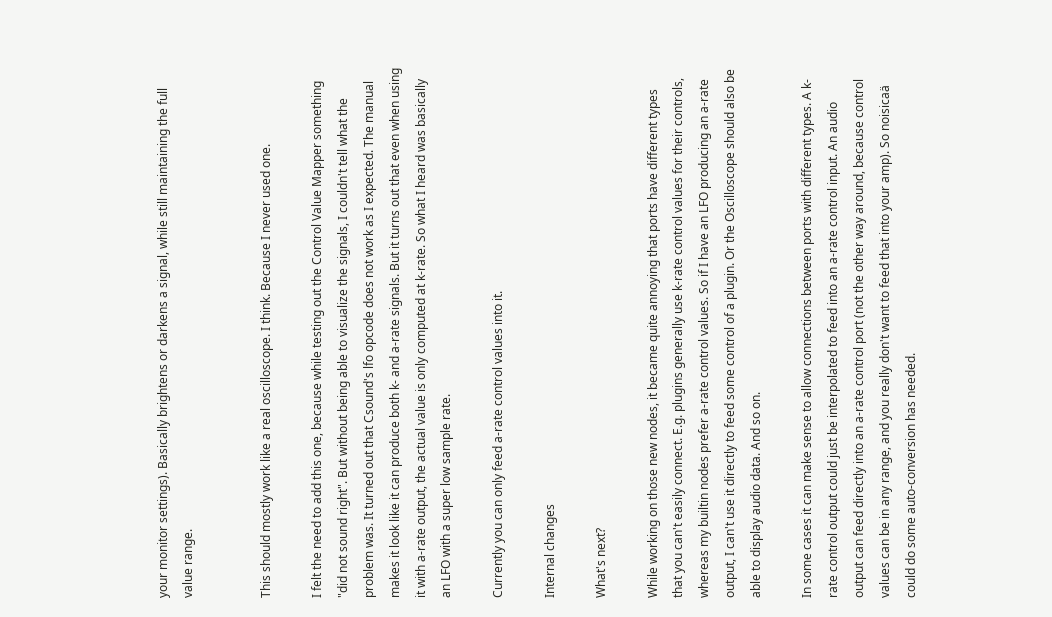your monitor settings). Basically brightens or darkens a signal, while still maintaining the full value range.


This should mostly work like a real oscilloscope. I think. Because I never used one.

I felt the need to add this one, because while testing out the Control Value Mapper something "did not sound right". But without being able to visualize the signals, I couldn't tell what the problem was. It turned out that Csound's lfo opcode does not work as I expected. The manual makes it look like it can produce both k- and a-rate signals. But it turns out that even when using it with a-rate output, the actual value is only computed at k-rate. So what I heard was basically an LFO with a super low sample rate.

Currently you can only feed a-rate control values into it.

Internal changes

What's next?

While working on those new nodes, it became quite annoying that ports have different types that you can't easily connect. E.g. plugins generally use k-rate control values for their controls, whereas my builtin nodes prefer a-rate control values. So if I have an LFO producing an a-rate output, I can't use it directly to feed some control of a plugin. Or the Oscilloscope should also be able to display audio data. And so on.

In some cases it can make sense to allow connections between ports with different types. A k-rate control output could just be interpolated to feed into an a-rate control input. An audio output can feed directly into an a-rate control port (not the other way around, because control values can be in any range, and you really don't want to feed that into your amp). So noisicaä could do some auto-conversion has needed.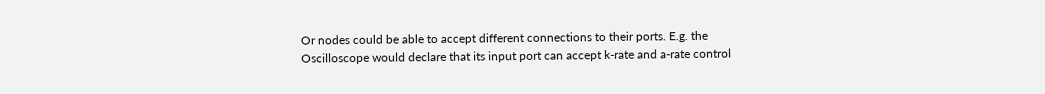Or nodes could be able to accept different connections to their ports. E.g. the Oscilloscope would declare that its input port can accept k-rate and a-rate control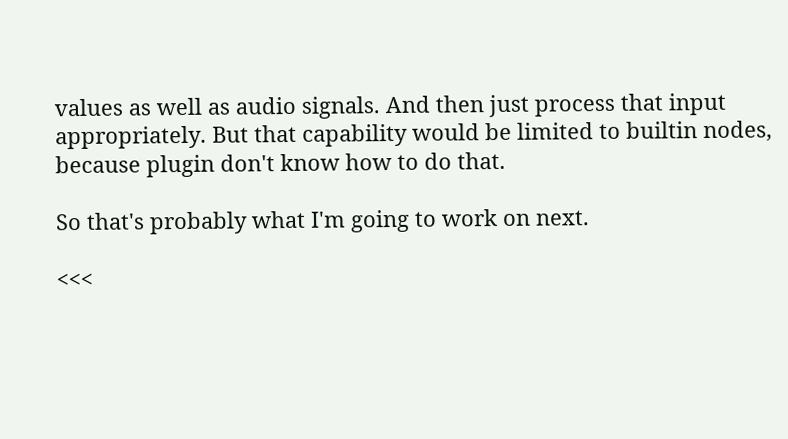values as well as audio signals. And then just process that input appropriately. But that capability would be limited to builtin nodes, because plugin don't know how to do that.

So that's probably what I'm going to work on next.

<<<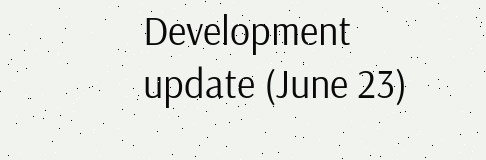Development update (June 23)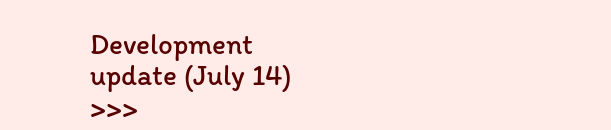Development update (July 14) >>>